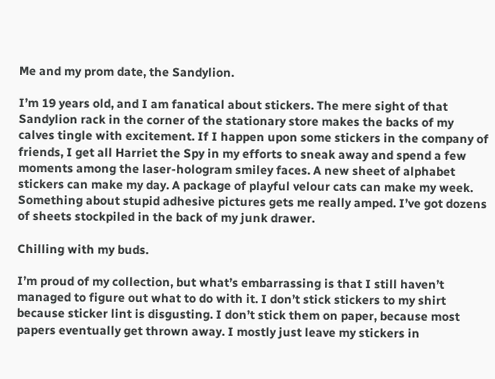Me and my prom date, the Sandylion.

I’m 19 years old, and I am fanatical about stickers. The mere sight of that Sandylion rack in the corner of the stationary store makes the backs of my calves tingle with excitement. If I happen upon some stickers in the company of friends, I get all Harriet the Spy in my efforts to sneak away and spend a few moments among the laser-hologram smiley faces. A new sheet of alphabet stickers can make my day. A package of playful velour cats can make my week. Something about stupid adhesive pictures gets me really amped. I’ve got dozens of sheets stockpiled in the back of my junk drawer.

Chilling with my buds.

I’m proud of my collection, but what’s embarrassing is that I still haven’t managed to figure out what to do with it. I don’t stick stickers to my shirt because sticker lint is disgusting. I don’t stick them on paper, because most papers eventually get thrown away. I mostly just leave my stickers in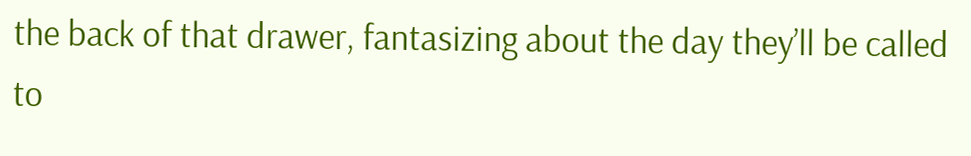the back of that drawer, fantasizing about the day they’ll be called to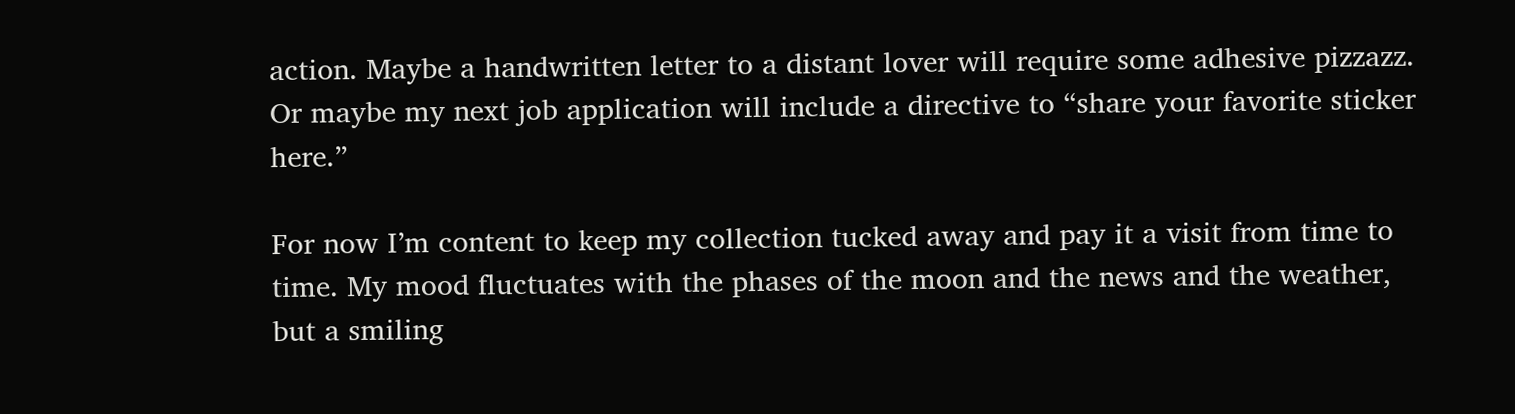action. Maybe a handwritten letter to a distant lover will require some adhesive pizzazz. Or maybe my next job application will include a directive to “share your favorite sticker here.”

For now I’m content to keep my collection tucked away and pay it a visit from time to time. My mood fluctuates with the phases of the moon and the news and the weather, but a smiling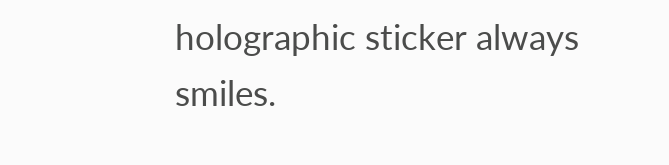holographic sticker always smiles.